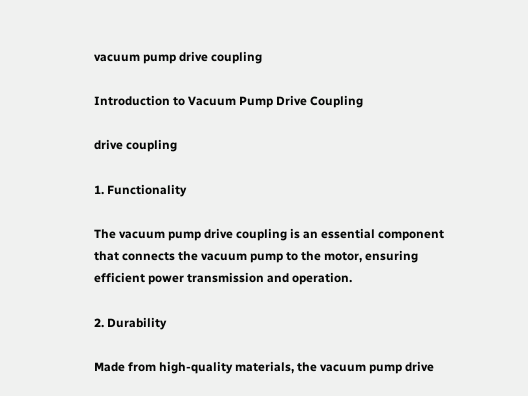vacuum pump drive coupling

Introduction to Vacuum Pump Drive Coupling

drive coupling

1. Functionality

The vacuum pump drive coupling is an essential component that connects the vacuum pump to the motor, ensuring efficient power transmission and operation.

2. Durability

Made from high-quality materials, the vacuum pump drive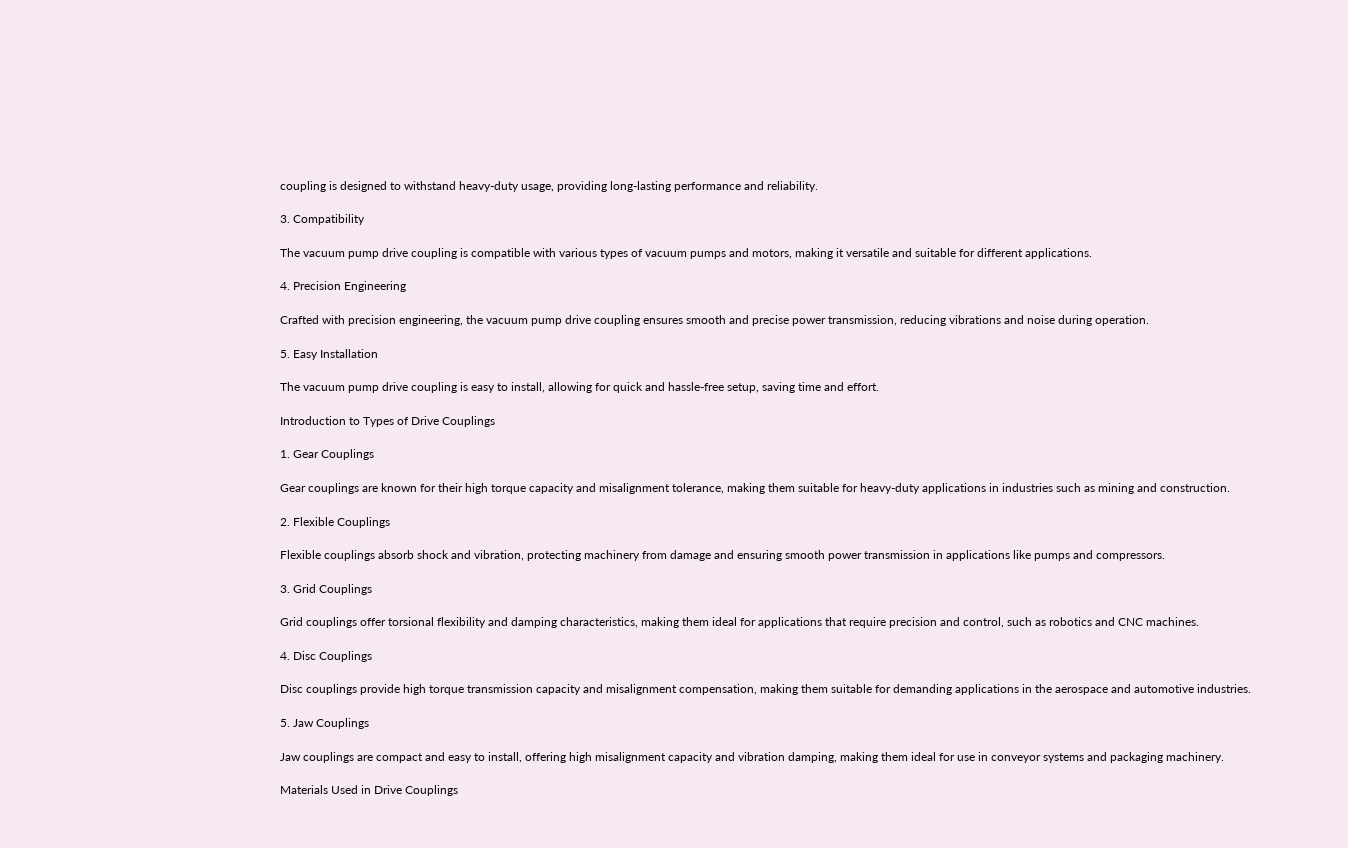coupling is designed to withstand heavy-duty usage, providing long-lasting performance and reliability.

3. Compatibility

The vacuum pump drive coupling is compatible with various types of vacuum pumps and motors, making it versatile and suitable for different applications.

4. Precision Engineering

Crafted with precision engineering, the vacuum pump drive coupling ensures smooth and precise power transmission, reducing vibrations and noise during operation.

5. Easy Installation

The vacuum pump drive coupling is easy to install, allowing for quick and hassle-free setup, saving time and effort.

Introduction to Types of Drive Couplings

1. Gear Couplings

Gear couplings are known for their high torque capacity and misalignment tolerance, making them suitable for heavy-duty applications in industries such as mining and construction.

2. Flexible Couplings

Flexible couplings absorb shock and vibration, protecting machinery from damage and ensuring smooth power transmission in applications like pumps and compressors.

3. Grid Couplings

Grid couplings offer torsional flexibility and damping characteristics, making them ideal for applications that require precision and control, such as robotics and CNC machines.

4. Disc Couplings

Disc couplings provide high torque transmission capacity and misalignment compensation, making them suitable for demanding applications in the aerospace and automotive industries.

5. Jaw Couplings

Jaw couplings are compact and easy to install, offering high misalignment capacity and vibration damping, making them ideal for use in conveyor systems and packaging machinery.

Materials Used in Drive Couplings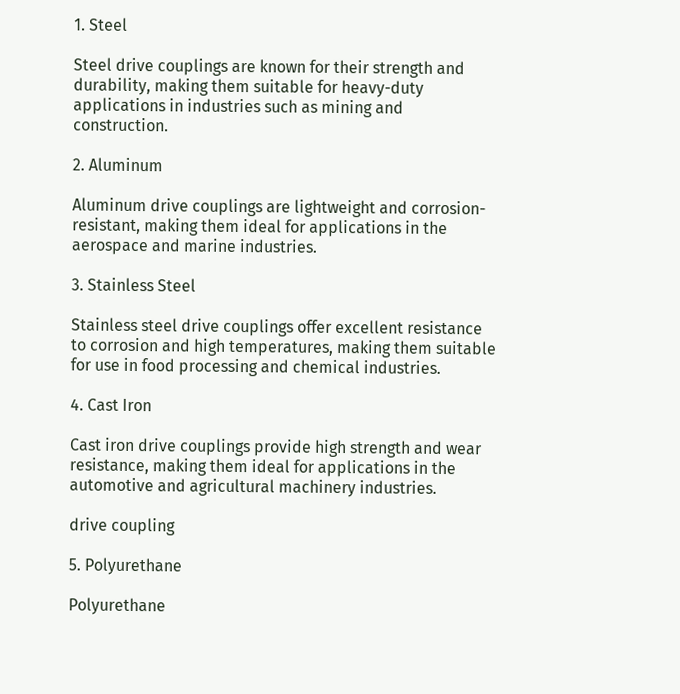1. Steel

Steel drive couplings are known for their strength and durability, making them suitable for heavy-duty applications in industries such as mining and construction.

2. Aluminum

Aluminum drive couplings are lightweight and corrosion-resistant, making them ideal for applications in the aerospace and marine industries.

3. Stainless Steel

Stainless steel drive couplings offer excellent resistance to corrosion and high temperatures, making them suitable for use in food processing and chemical industries.

4. Cast Iron

Cast iron drive couplings provide high strength and wear resistance, making them ideal for applications in the automotive and agricultural machinery industries.

drive coupling

5. Polyurethane

Polyurethane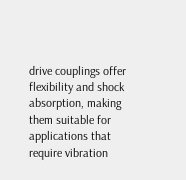drive couplings offer flexibility and shock absorption, making them suitable for applications that require vibration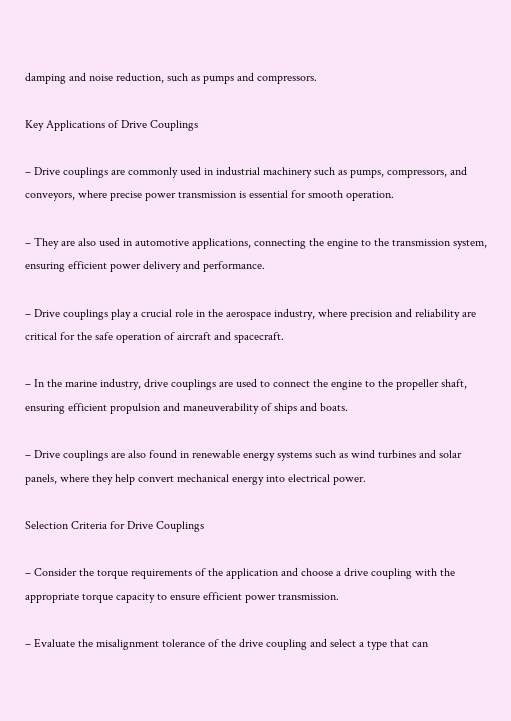damping and noise reduction, such as pumps and compressors.

Key Applications of Drive Couplings

– Drive couplings are commonly used in industrial machinery such as pumps, compressors, and conveyors, where precise power transmission is essential for smooth operation.

– They are also used in automotive applications, connecting the engine to the transmission system, ensuring efficient power delivery and performance.

– Drive couplings play a crucial role in the aerospace industry, where precision and reliability are critical for the safe operation of aircraft and spacecraft.

– In the marine industry, drive couplings are used to connect the engine to the propeller shaft, ensuring efficient propulsion and maneuverability of ships and boats.

– Drive couplings are also found in renewable energy systems such as wind turbines and solar panels, where they help convert mechanical energy into electrical power.

Selection Criteria for Drive Couplings

– Consider the torque requirements of the application and choose a drive coupling with the appropriate torque capacity to ensure efficient power transmission.

– Evaluate the misalignment tolerance of the drive coupling and select a type that can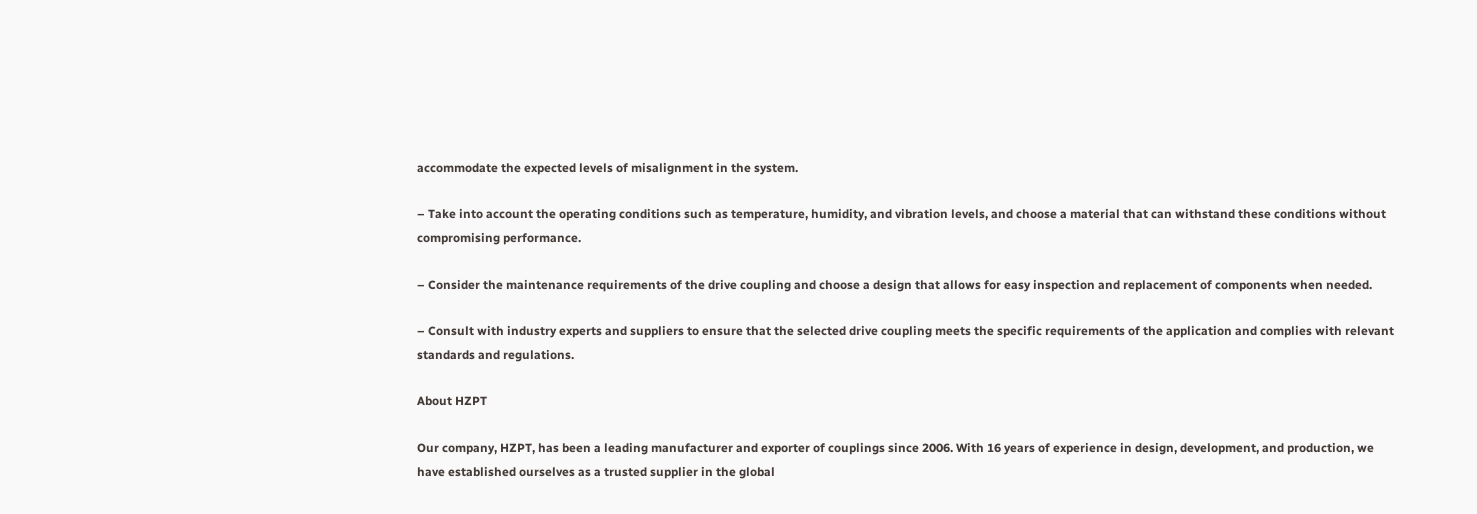accommodate the expected levels of misalignment in the system.

– Take into account the operating conditions such as temperature, humidity, and vibration levels, and choose a material that can withstand these conditions without compromising performance.

– Consider the maintenance requirements of the drive coupling and choose a design that allows for easy inspection and replacement of components when needed.

– Consult with industry experts and suppliers to ensure that the selected drive coupling meets the specific requirements of the application and complies with relevant standards and regulations.

About HZPT

Our company, HZPT, has been a leading manufacturer and exporter of couplings since 2006. With 16 years of experience in design, development, and production, we have established ourselves as a trusted supplier in the global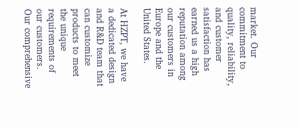market. Our commitment to quality, reliability, and customer satisfaction has earned us a high reputation among our customers in Europe and the United States.

At HZPT, we have a dedicated design and R&D team that can customize products to meet the unique requirements of our customers. Our comprehensive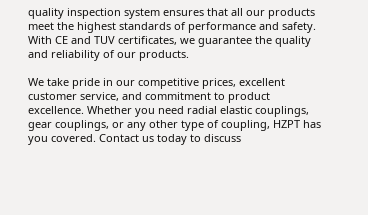quality inspection system ensures that all our products meet the highest standards of performance and safety. With CE and TUV certificates, we guarantee the quality and reliability of our products.

We take pride in our competitive prices, excellent customer service, and commitment to product excellence. Whether you need radial elastic couplings, gear couplings, or any other type of coupling, HZPT has you covered. Contact us today to discuss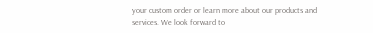your custom order or learn more about our products and services. We look forward to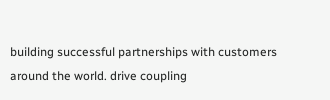building successful partnerships with customers around the world. drive coupling